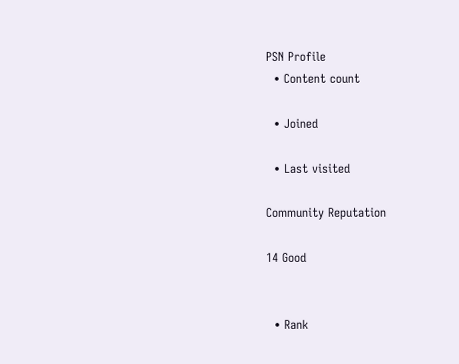PSN Profile
  • Content count

  • Joined

  • Last visited

Community Reputation

14 Good


  • Rank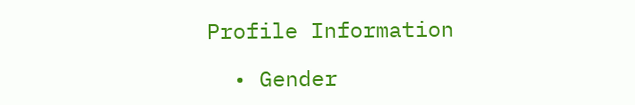Profile Information

  • Gender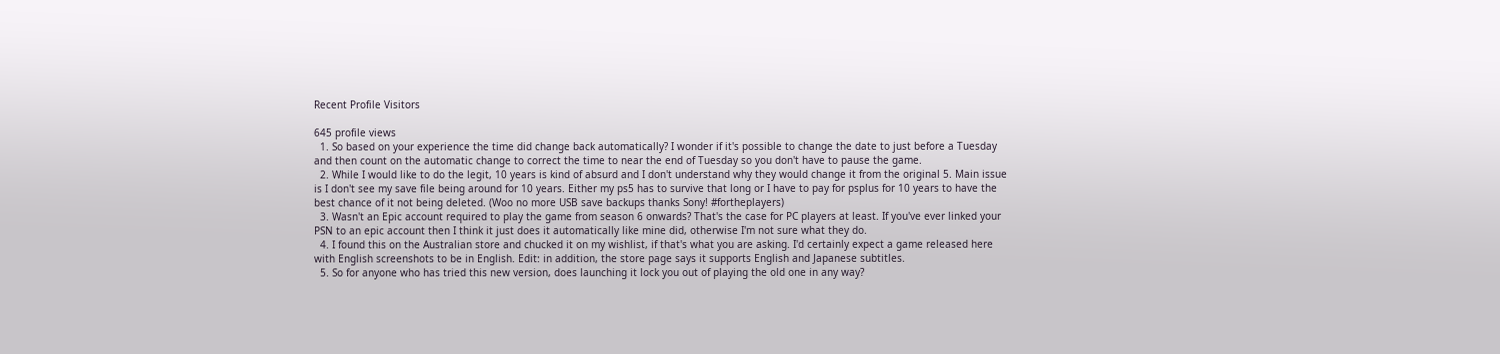Recent Profile Visitors

645 profile views
  1. So based on your experience the time did change back automatically? I wonder if it's possible to change the date to just before a Tuesday and then count on the automatic change to correct the time to near the end of Tuesday so you don't have to pause the game.
  2. While I would like to do the legit, 10 years is kind of absurd and I don't understand why they would change it from the original 5. Main issue is I don't see my save file being around for 10 years. Either my ps5 has to survive that long or I have to pay for psplus for 10 years to have the best chance of it not being deleted. (Woo no more USB save backups thanks Sony! #fortheplayers)
  3. Wasn't an Epic account required to play the game from season 6 onwards? That's the case for PC players at least. If you've ever linked your PSN to an epic account then I think it just does it automatically like mine did, otherwise I'm not sure what they do.
  4. I found this on the Australian store and chucked it on my wishlist, if that's what you are asking. I'd certainly expect a game released here with English screenshots to be in English. Edit: in addition, the store page says it supports English and Japanese subtitles.
  5. So for anyone who has tried this new version, does launching it lock you out of playing the old one in any way?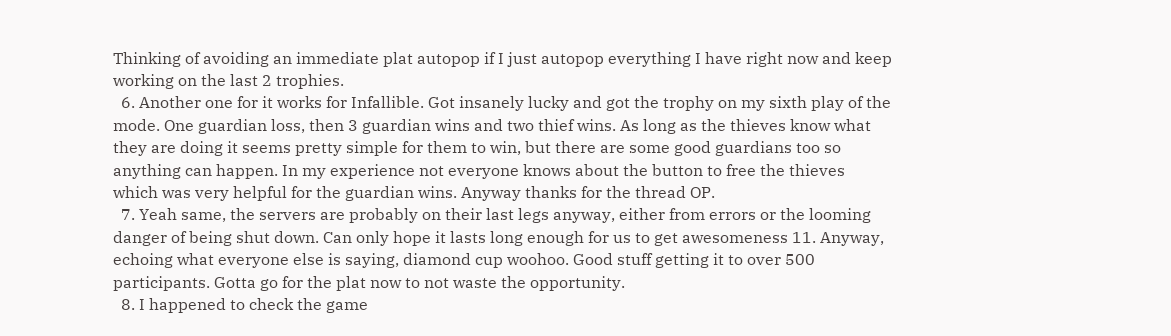Thinking of avoiding an immediate plat autopop if I just autopop everything I have right now and keep working on the last 2 trophies.
  6. Another one for it works for Infallible. Got insanely lucky and got the trophy on my sixth play of the mode. One guardian loss, then 3 guardian wins and two thief wins. As long as the thieves know what they are doing it seems pretty simple for them to win, but there are some good guardians too so anything can happen. In my experience not everyone knows about the button to free the thieves which was very helpful for the guardian wins. Anyway thanks for the thread OP.
  7. Yeah same, the servers are probably on their last legs anyway, either from errors or the looming danger of being shut down. Can only hope it lasts long enough for us to get awesomeness 11. Anyway, echoing what everyone else is saying, diamond cup woohoo. Good stuff getting it to over 500 participants. Gotta go for the plat now to not waste the opportunity.
  8. I happened to check the game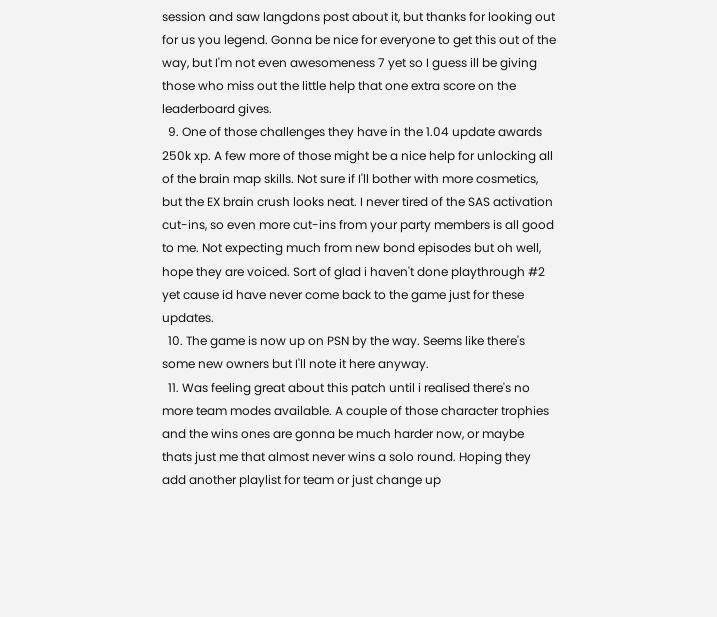session and saw langdons post about it, but thanks for looking out for us you legend. Gonna be nice for everyone to get this out of the way, but I'm not even awesomeness 7 yet so I guess ill be giving those who miss out the little help that one extra score on the leaderboard gives.
  9. One of those challenges they have in the 1.04 update awards 250k xp. A few more of those might be a nice help for unlocking all of the brain map skills. Not sure if I'll bother with more cosmetics, but the EX brain crush looks neat. I never tired of the SAS activation cut-ins, so even more cut-ins from your party members is all good to me. Not expecting much from new bond episodes but oh well, hope they are voiced. Sort of glad i haven't done playthrough #2 yet cause id have never come back to the game just for these updates.
  10. The game is now up on PSN by the way. Seems like there's some new owners but I'll note it here anyway.
  11. Was feeling great about this patch until i realised there's no more team modes available. A couple of those character trophies and the wins ones are gonna be much harder now, or maybe thats just me that almost never wins a solo round. Hoping they add another playlist for team or just change up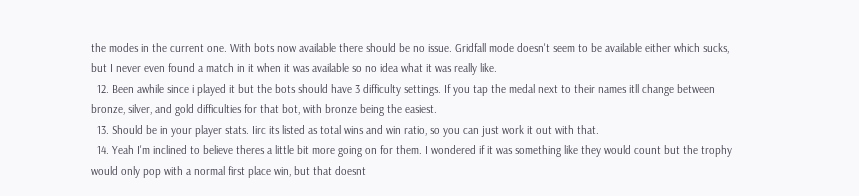the modes in the current one. With bots now available there should be no issue. Gridfall mode doesn't seem to be available either which sucks, but I never even found a match in it when it was available so no idea what it was really like.
  12. Been awhile since i played it but the bots should have 3 difficulty settings. If you tap the medal next to their names itll change between bronze, silver, and gold difficulties for that bot, with bronze being the easiest.
  13. Should be in your player stats. Iirc its listed as total wins and win ratio, so you can just work it out with that.
  14. Yeah I'm inclined to believe theres a little bit more going on for them. I wondered if it was something like they would count but the trophy would only pop with a normal first place win, but that doesnt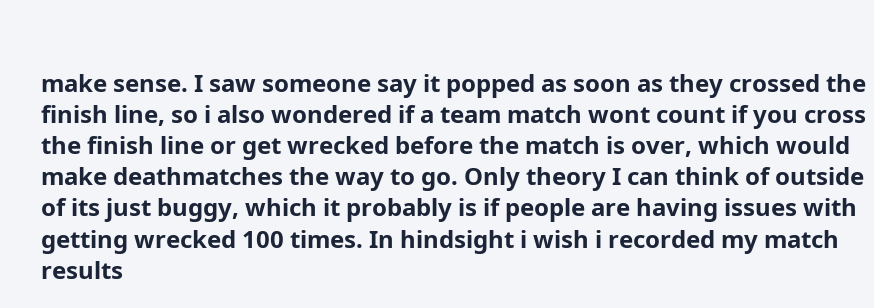make sense. I saw someone say it popped as soon as they crossed the finish line, so i also wondered if a team match wont count if you cross the finish line or get wrecked before the match is over, which would make deathmatches the way to go. Only theory I can think of outside of its just buggy, which it probably is if people are having issues with getting wrecked 100 times. In hindsight i wish i recorded my match results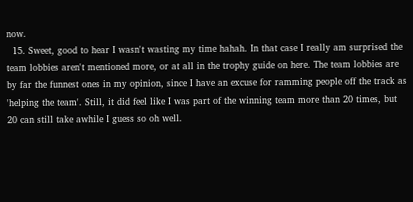now.
  15. Sweet, good to hear I wasn't wasting my time hahah. In that case I really am surprised the team lobbies aren't mentioned more, or at all in the trophy guide on here. The team lobbies are by far the funnest ones in my opinion, since I have an excuse for ramming people off the track as 'helping the team'. Still, it did feel like I was part of the winning team more than 20 times, but 20 can still take awhile I guess so oh well.